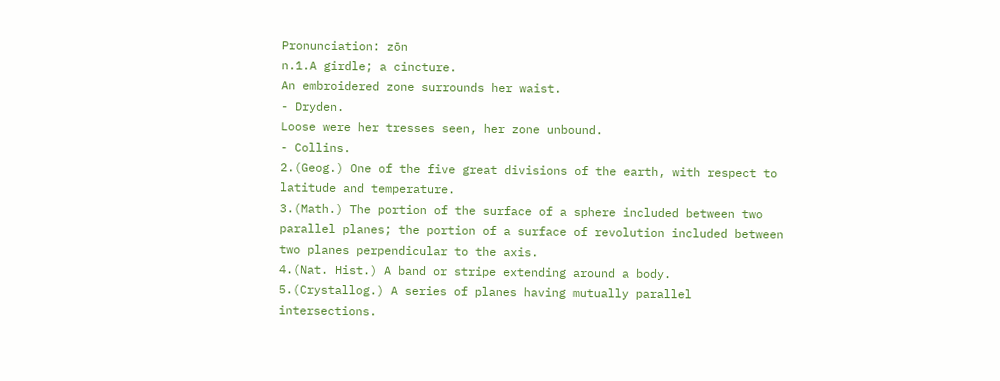Pronunciation: zōn
n.1.A girdle; a cincture.
An embroidered zone surrounds her waist.
- Dryden.
Loose were her tresses seen, her zone unbound.
- Collins.
2.(Geog.) One of the five great divisions of the earth, with respect to latitude and temperature.
3.(Math.) The portion of the surface of a sphere included between two parallel planes; the portion of a surface of revolution included between two planes perpendicular to the axis.
4.(Nat. Hist.) A band or stripe extending around a body.
5.(Crystallog.) A series of planes having mutually parallel intersections.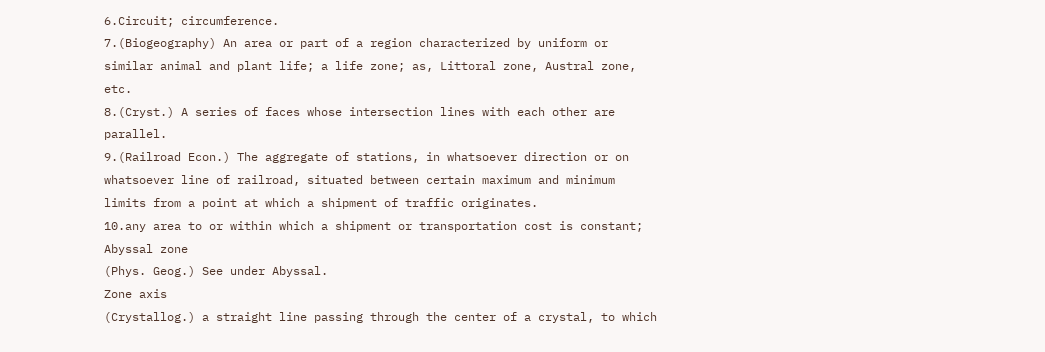6.Circuit; circumference.
7.(Biogeography) An area or part of a region characterized by uniform or similar animal and plant life; a life zone; as, Littoral zone, Austral zone, etc.
8.(Cryst.) A series of faces whose intersection lines with each other are parallel.
9.(Railroad Econ.) The aggregate of stations, in whatsoever direction or on whatsoever line of railroad, situated between certain maximum and minimum limits from a point at which a shipment of traffic originates.
10.any area to or within which a shipment or transportation cost is constant;
Abyssal zone
(Phys. Geog.) See under Abyssal.
Zone axis
(Crystallog.) a straight line passing through the center of a crystal, to which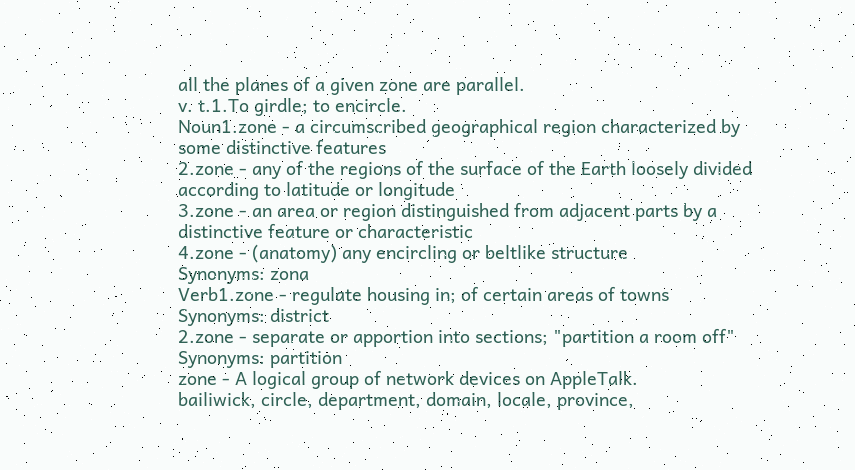all the planes of a given zone are parallel.
v. t.1.To girdle; to encircle.
Noun1.zone - a circumscribed geographical region characterized by some distinctive features
2.zone - any of the regions of the surface of the Earth loosely divided according to latitude or longitude
3.zone - an area or region distinguished from adjacent parts by a distinctive feature or characteristic
4.zone - (anatomy) any encircling or beltlike structure
Synonyms: zona
Verb1.zone - regulate housing in; of certain areas of towns
Synonyms: district
2.zone - separate or apportion into sections; "partition a room off"
Synonyms: partition
zone - A logical group of network devices on AppleTalk.
bailiwick, circle, department, domain, locale, province,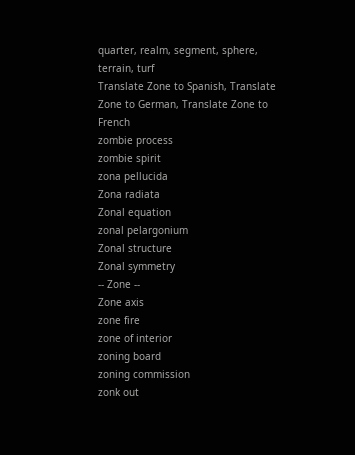quarter, realm, segment, sphere, terrain, turf
Translate Zone to Spanish, Translate Zone to German, Translate Zone to French
zombie process
zombie spirit
zona pellucida
Zona radiata
Zonal equation
zonal pelargonium
Zonal structure
Zonal symmetry
-- Zone --
Zone axis
zone fire
zone of interior
zoning board
zoning commission
zonk out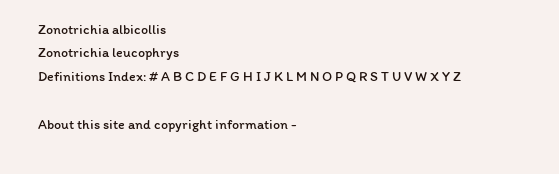Zonotrichia albicollis
Zonotrichia leucophrys
Definitions Index: # A B C D E F G H I J K L M N O P Q R S T U V W X Y Z

About this site and copyright information -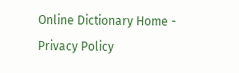Online Dictionary Home - Privacy Policy